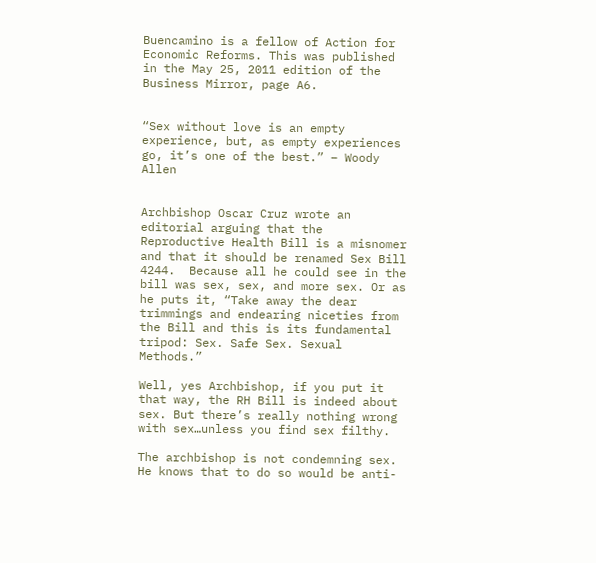Buencamino is a fellow of Action for Economic Reforms. This was published in the May 25, 2011 edition of the Business Mirror, page A6.


“Sex without love is an empty experience, but, as empty experiences go, it’s one of the best.” – Woody Allen


Archbishop Oscar Cruz wrote an editorial arguing that the Reproductive Health Bill is a misnomer and that it should be renamed Sex Bill 4244.  Because all he could see in the bill was sex, sex, and more sex. Or as he puts it, “Take away the dear trimmings and endearing niceties from the Bill and this is its fundamental tripod: Sex. Safe Sex. Sexual Methods.”

Well, yes Archbishop, if you put it that way, the RH Bill is indeed about sex. But there’s really nothing wrong with sex…unless you find sex filthy.

The archbishop is not condemning sex. He knows that to do so would be anti-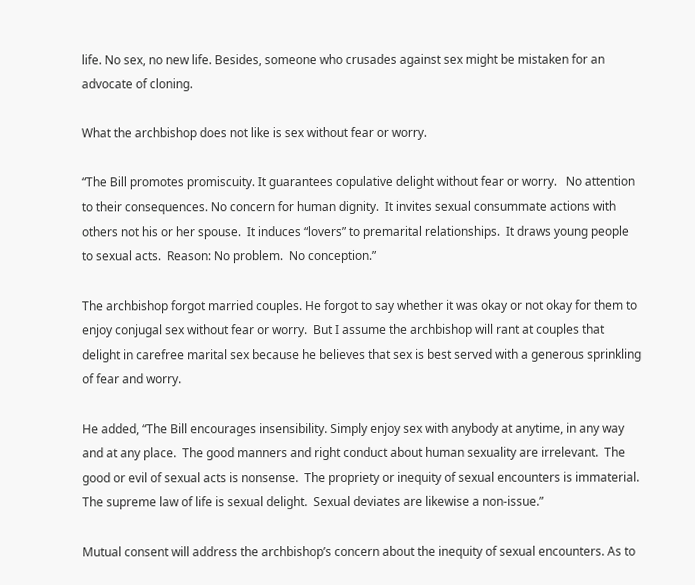life. No sex, no new life. Besides, someone who crusades against sex might be mistaken for an advocate of cloning.

What the archbishop does not like is sex without fear or worry.

“The Bill promotes promiscuity. It guarantees copulative delight without fear or worry.   No attention to their consequences. No concern for human dignity.  It invites sexual consummate actions with others not his or her spouse.  It induces “lovers” to premarital relationships.  It draws young people to sexual acts.  Reason: No problem.  No conception.”

The archbishop forgot married couples. He forgot to say whether it was okay or not okay for them to enjoy conjugal sex without fear or worry.  But I assume the archbishop will rant at couples that delight in carefree marital sex because he believes that sex is best served with a generous sprinkling of fear and worry.

He added, “The Bill encourages insensibility. Simply enjoy sex with anybody at anytime, in any way and at any place.  The good manners and right conduct about human sexuality are irrelevant.  The good or evil of sexual acts is nonsense.  The propriety or inequity of sexual encounters is immaterial.  The supreme law of life is sexual delight.  Sexual deviates are likewise a non-issue.”

Mutual consent will address the archbishop’s concern about the inequity of sexual encounters. As to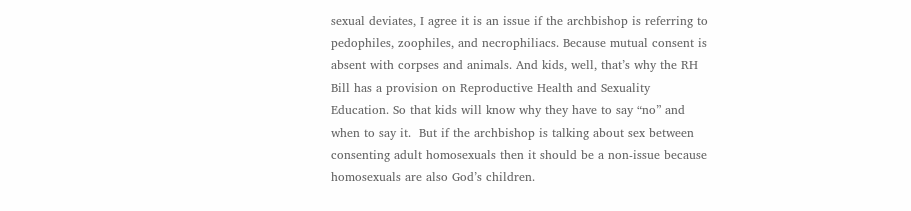sexual deviates, I agree it is an issue if the archbishop is referring to pedophiles, zoophiles, and necrophiliacs. Because mutual consent is absent with corpses and animals. And kids, well, that’s why the RH Bill has a provision on Reproductive Health and Sexuality Education. So that kids will know why they have to say “no” and when to say it.  But if the archbishop is talking about sex between consenting adult homosexuals then it should be a non-issue because homosexuals are also God’s children.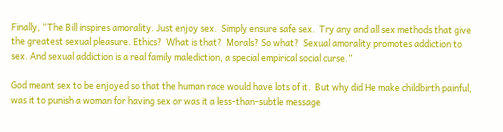Finally, “The Bill inspires amorality. Just enjoy sex.  Simply ensure safe sex.  Try any and all sex methods that give the greatest sexual pleasure. Ethics?  What is that?  Morals? So what?  Sexual amorality promotes addiction to sex. And sexual addiction is a real family malediction, a special empirical social curse.”

God meant sex to be enjoyed so that the human race would have lots of it.  But why did He make childbirth painful, was it to punish a woman for having sex or was it a less-than-subtle message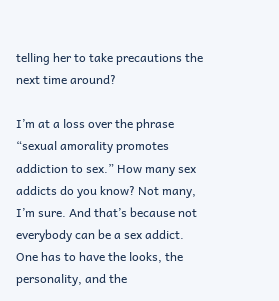telling her to take precautions the next time around?

I’m at a loss over the phrase “sexual amorality promotes addiction to sex.” How many sex addicts do you know? Not many, I’m sure. And that’s because not everybody can be a sex addict. One has to have the looks, the personality, and the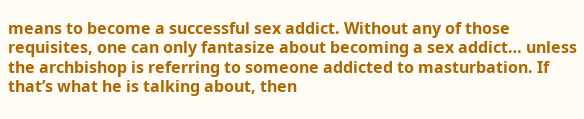means to become a successful sex addict. Without any of those requisites, one can only fantasize about becoming a sex addict… unless the archbishop is referring to someone addicted to masturbation. If that’s what he is talking about, then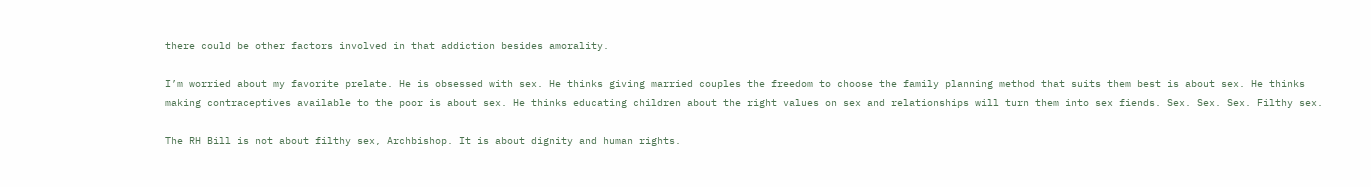there could be other factors involved in that addiction besides amorality.

I’m worried about my favorite prelate. He is obsessed with sex. He thinks giving married couples the freedom to choose the family planning method that suits them best is about sex. He thinks making contraceptives available to the poor is about sex. He thinks educating children about the right values on sex and relationships will turn them into sex fiends. Sex. Sex. Sex. Filthy sex.

The RH Bill is not about filthy sex, Archbishop. It is about dignity and human rights.